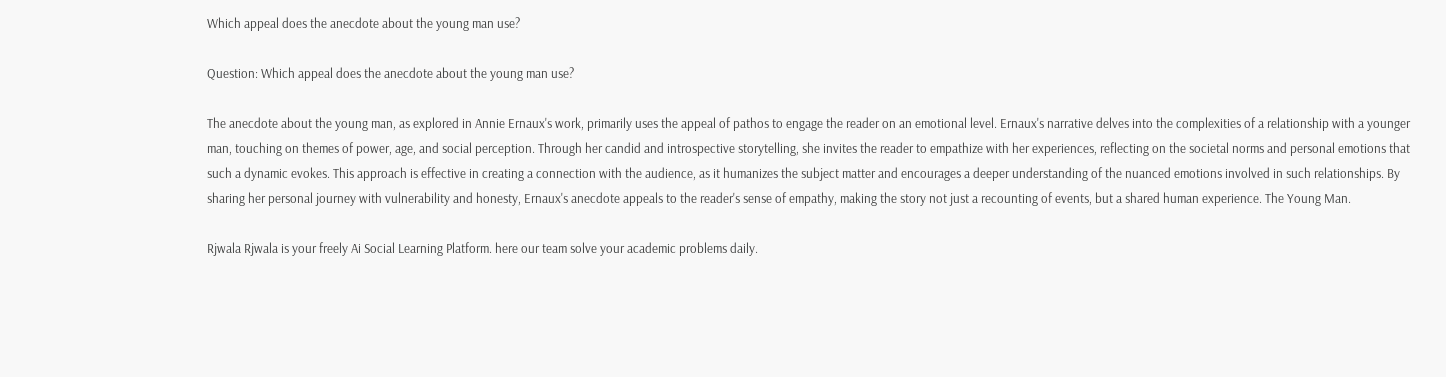Which appeal does the anecdote about the young man use?

Question: Which appeal does the anecdote about the young man use?

The anecdote about the young man, as explored in Annie Ernaux's work, primarily uses the appeal of pathos to engage the reader on an emotional level. Ernaux's narrative delves into the complexities of a relationship with a younger man, touching on themes of power, age, and social perception. Through her candid and introspective storytelling, she invites the reader to empathize with her experiences, reflecting on the societal norms and personal emotions that such a dynamic evokes. This approach is effective in creating a connection with the audience, as it humanizes the subject matter and encourages a deeper understanding of the nuanced emotions involved in such relationships. By sharing her personal journey with vulnerability and honesty, Ernaux's anecdote appeals to the reader's sense of empathy, making the story not just a recounting of events, but a shared human experience. The Young Man.

Rjwala Rjwala is your freely Ai Social Learning Platform. here our team solve your academic problems daily.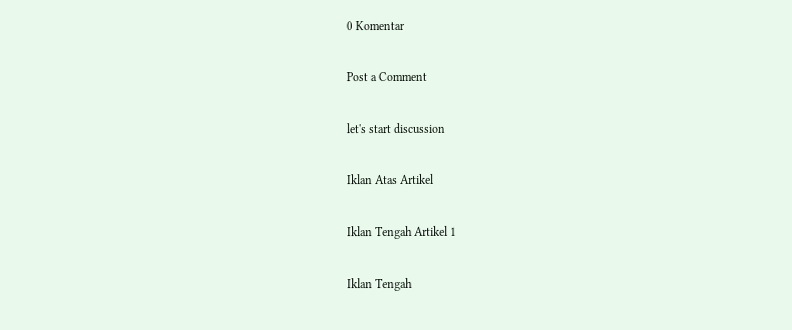0 Komentar

Post a Comment

let's start discussion

Iklan Atas Artikel

Iklan Tengah Artikel 1

Iklan Tengah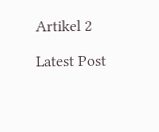Artikel 2

Latest Post